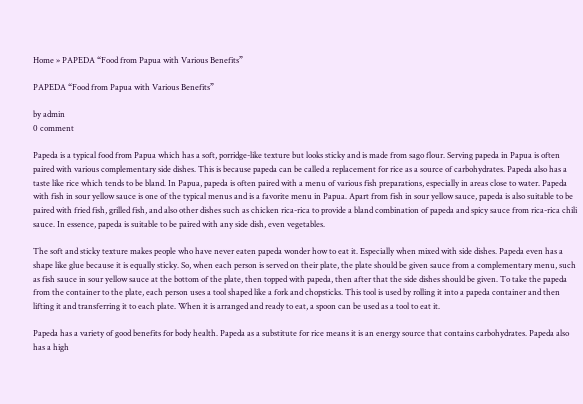Home » PAPEDA “Food from Papua with Various Benefits”

PAPEDA “Food from Papua with Various Benefits”

by admin
0 comment

Papeda is a typical food from Papua which has a soft, porridge-like texture but looks sticky and is made from sago flour. Serving papeda in Papua is often paired with various complementary side dishes. This is because papeda can be called a replacement for rice as a source of carbohydrates. Papeda also has a taste like rice which tends to be bland. In Papua, papeda is often paired with a menu of various fish preparations, especially in areas close to water. Papeda with fish in sour yellow sauce is one of the typical menus and is a favorite menu in Papua. Apart from fish in sour yellow sauce, papeda is also suitable to be paired with fried fish, grilled fish, and also other dishes such as chicken rica-rica to provide a bland combination of papeda and spicy sauce from rica-rica chili sauce. In essence, papeda is suitable to be paired with any side dish, even vegetables.

The soft and sticky texture makes people who have never eaten papeda wonder how to eat it. Especially when mixed with side dishes. Papeda even has a shape like glue because it is equally sticky. So, when each person is served on their plate, the plate should be given sauce from a complementary menu, such as fish sauce in sour yellow sauce at the bottom of the plate, then topped with papeda, then after that the side dishes should be given. To take the papeda from the container to the plate, each person uses a tool shaped like a fork and chopsticks. This tool is used by rolling it into a papeda container and then lifting it and transferring it to each plate. When it is arranged and ready to eat, a spoon can be used as a tool to eat it.

Papeda has a variety of good benefits for body health. Papeda as a substitute for rice means it is an energy source that contains carbohydrates. Papeda also has a high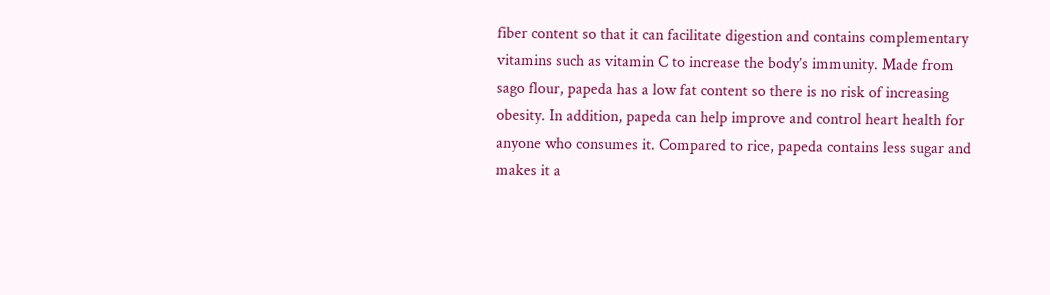fiber content so that it can facilitate digestion and contains complementary vitamins such as vitamin C to increase the body’s immunity. Made from sago flour, papeda has a low fat content so there is no risk of increasing obesity. In addition, papeda can help improve and control heart health for anyone who consumes it. Compared to rice, papeda contains less sugar and makes it a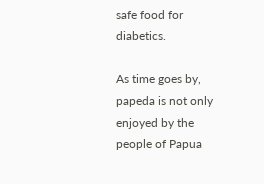safe food for diabetics.

As time goes by, papeda is not only enjoyed by the people of Papua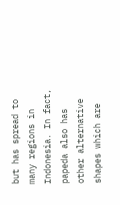but has spread to many regions in Indonesia. In fact, papeda also has other alternative shapes which are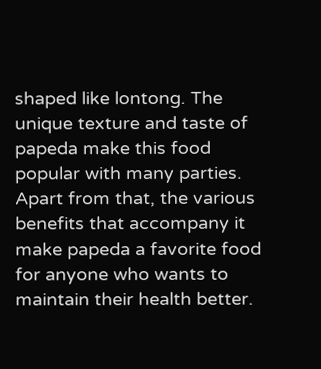shaped like lontong. The unique texture and taste of papeda make this food popular with many parties. Apart from that, the various benefits that accompany it make papeda a favorite food for anyone who wants to maintain their health better.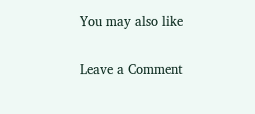You may also like

Leave a Comment